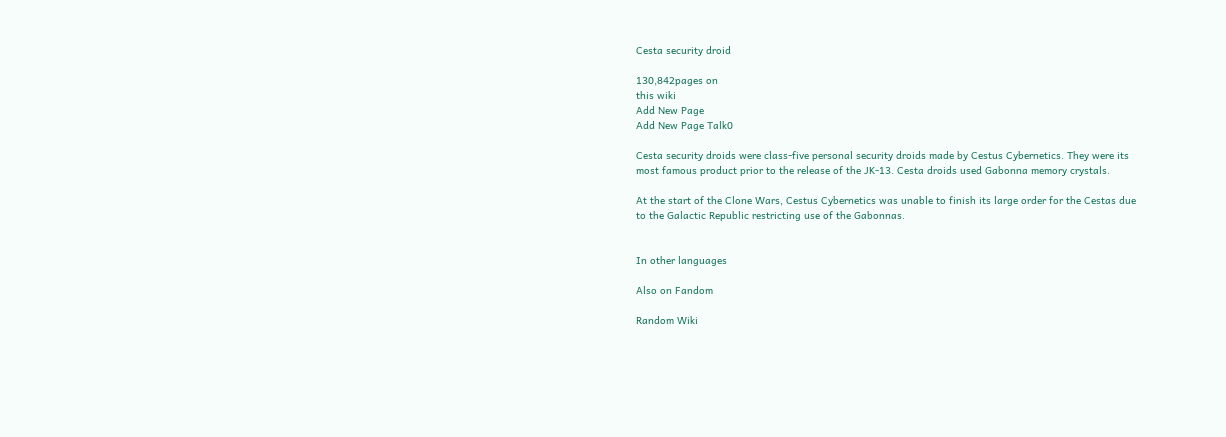Cesta security droid

130,842pages on
this wiki
Add New Page
Add New Page Talk0

Cesta security droids were class-five personal security droids made by Cestus Cybernetics. They were its most famous product prior to the release of the JK-13. Cesta droids used Gabonna memory crystals.

At the start of the Clone Wars, Cestus Cybernetics was unable to finish its large order for the Cestas due to the Galactic Republic restricting use of the Gabonnas.


In other languages

Also on Fandom

Random Wiki